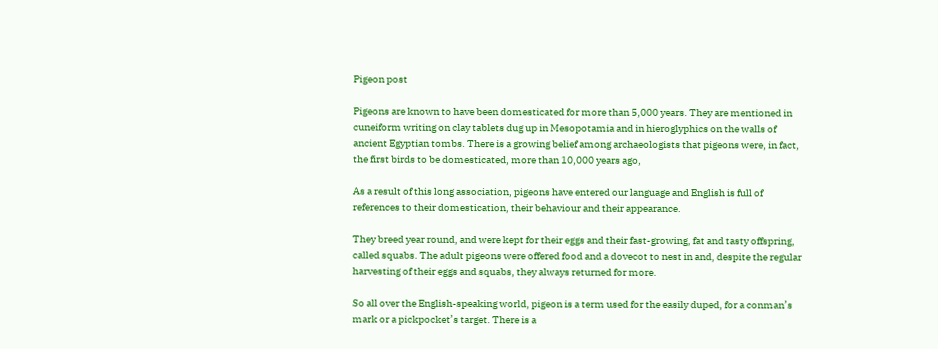Pigeon post

Pigeons are known to have been domesticated for more than 5,000 years. They are mentioned in cuneiform writing on clay tablets dug up in Mesopotamia and in hieroglyphics on the walls of ancient Egyptian tombs. There is a growing belief among archaeologists that pigeons were, in fact, the first birds to be domesticated, more than 10,000 years ago,

As a result of this long association, pigeons have entered our language and English is full of references to their domestication, their behaviour and their appearance.

They breed year round, and were kept for their eggs and their fast-growing, fat and tasty offspring, called squabs. The adult pigeons were offered food and a dovecot to nest in and, despite the regular harvesting of their eggs and squabs, they always returned for more.

So all over the English-speaking world, pigeon is a term used for the easily duped, for a conman’s mark or a pickpocket’s target. There is a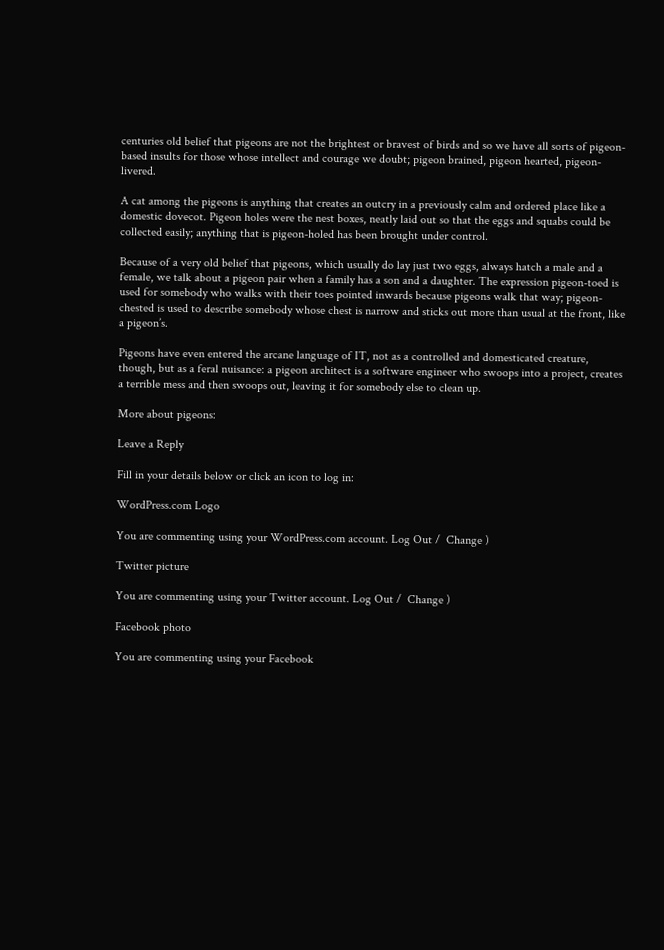centuries old belief that pigeons are not the brightest or bravest of birds and so we have all sorts of pigeon-based insults for those whose intellect and courage we doubt; pigeon brained, pigeon hearted, pigeon-livered.

A cat among the pigeons is anything that creates an outcry in a previously calm and ordered place like a domestic dovecot. Pigeon holes were the nest boxes, neatly laid out so that the eggs and squabs could be collected easily; anything that is pigeon-holed has been brought under control.

Because of a very old belief that pigeons, which usually do lay just two eggs, always hatch a male and a female, we talk about a pigeon pair when a family has a son and a daughter. The expression pigeon-toed is used for somebody who walks with their toes pointed inwards because pigeons walk that way; pigeon-chested is used to describe somebody whose chest is narrow and sticks out more than usual at the front, like a pigeon’s.

Pigeons have even entered the arcane language of IT, not as a controlled and domesticated creature, though, but as a feral nuisance: a pigeon architect is a software engineer who swoops into a project, creates a terrible mess and then swoops out, leaving it for somebody else to clean up.

More about pigeons:

Leave a Reply

Fill in your details below or click an icon to log in:

WordPress.com Logo

You are commenting using your WordPress.com account. Log Out /  Change )

Twitter picture

You are commenting using your Twitter account. Log Out /  Change )

Facebook photo

You are commenting using your Facebook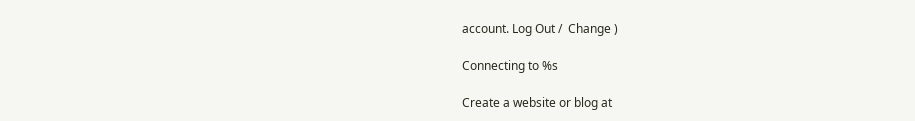account. Log Out /  Change )

Connecting to %s

Create a website or blog at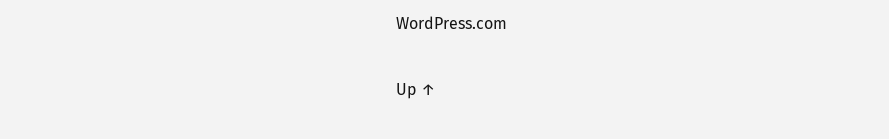WordPress.com

Up ↑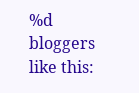%d bloggers like this: